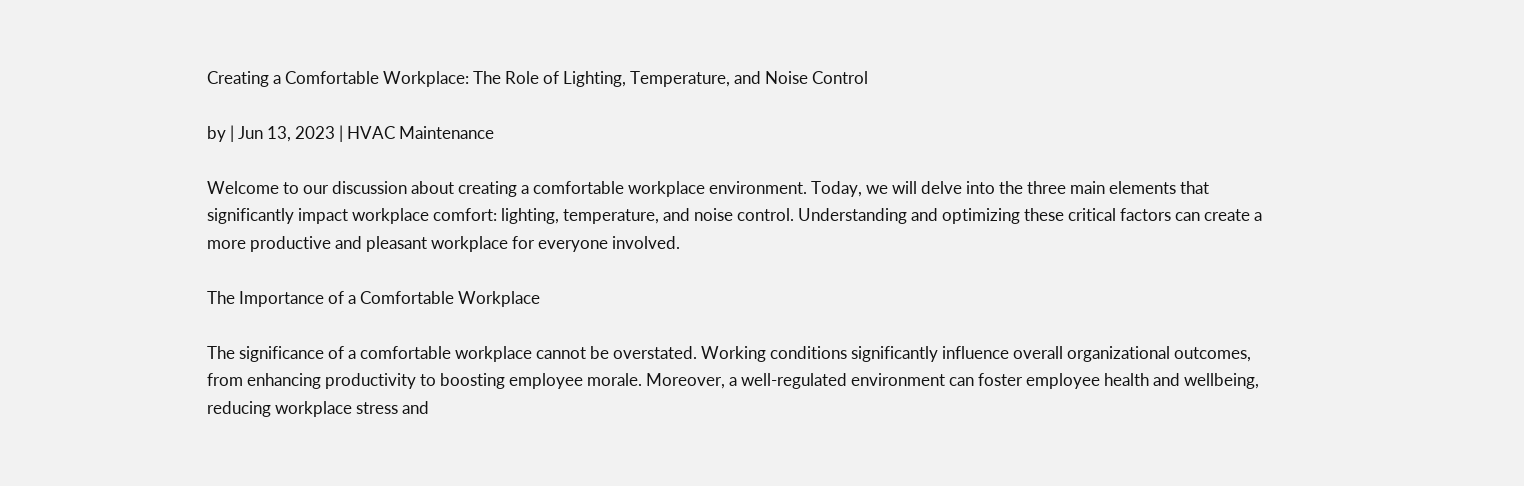Creating a Comfortable Workplace: The Role of Lighting, Temperature, and Noise Control

by | Jun 13, 2023 | HVAC Maintenance

Welcome to our discussion about creating a comfortable workplace environment. Today, we will delve into the three main elements that significantly impact workplace comfort: lighting, temperature, and noise control. Understanding and optimizing these critical factors can create a more productive and pleasant workplace for everyone involved.

The Importance of a Comfortable Workplace

The significance of a comfortable workplace cannot be overstated. Working conditions significantly influence overall organizational outcomes, from enhancing productivity to boosting employee morale. Moreover, a well-regulated environment can foster employee health and wellbeing, reducing workplace stress and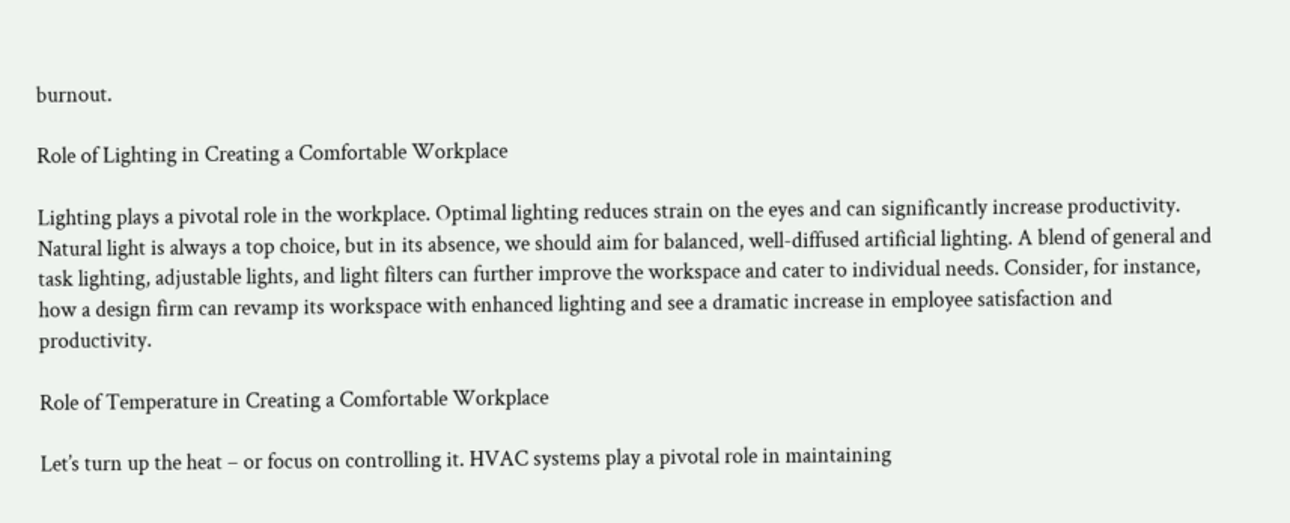burnout.

Role of Lighting in Creating a Comfortable Workplace

Lighting plays a pivotal role in the workplace. Optimal lighting reduces strain on the eyes and can significantly increase productivity. Natural light is always a top choice, but in its absence, we should aim for balanced, well-diffused artificial lighting. A blend of general and task lighting, adjustable lights, and light filters can further improve the workspace and cater to individual needs. Consider, for instance, how a design firm can revamp its workspace with enhanced lighting and see a dramatic increase in employee satisfaction and productivity.

Role of Temperature in Creating a Comfortable Workplace

Let’s turn up the heat – or focus on controlling it. HVAC systems play a pivotal role in maintaining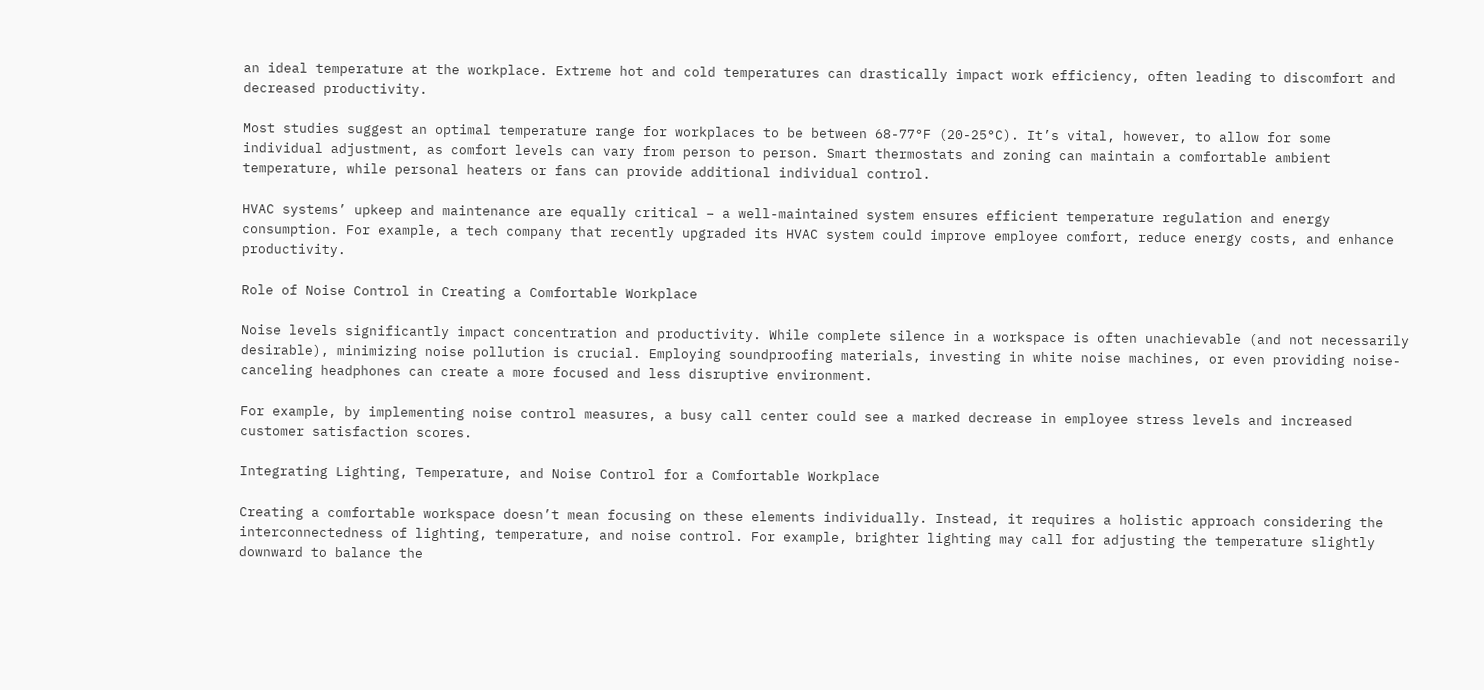an ideal temperature at the workplace. Extreme hot and cold temperatures can drastically impact work efficiency, often leading to discomfort and decreased productivity.

Most studies suggest an optimal temperature range for workplaces to be between 68-77°F (20-25°C). It’s vital, however, to allow for some individual adjustment, as comfort levels can vary from person to person. Smart thermostats and zoning can maintain a comfortable ambient temperature, while personal heaters or fans can provide additional individual control.

HVAC systems’ upkeep and maintenance are equally critical – a well-maintained system ensures efficient temperature regulation and energy consumption. For example, a tech company that recently upgraded its HVAC system could improve employee comfort, reduce energy costs, and enhance productivity.

Role of Noise Control in Creating a Comfortable Workplace

Noise levels significantly impact concentration and productivity. While complete silence in a workspace is often unachievable (and not necessarily desirable), minimizing noise pollution is crucial. Employing soundproofing materials, investing in white noise machines, or even providing noise-canceling headphones can create a more focused and less disruptive environment.

For example, by implementing noise control measures, a busy call center could see a marked decrease in employee stress levels and increased customer satisfaction scores.

Integrating Lighting, Temperature, and Noise Control for a Comfortable Workplace

Creating a comfortable workspace doesn’t mean focusing on these elements individually. Instead, it requires a holistic approach considering the interconnectedness of lighting, temperature, and noise control. For example, brighter lighting may call for adjusting the temperature slightly downward to balance the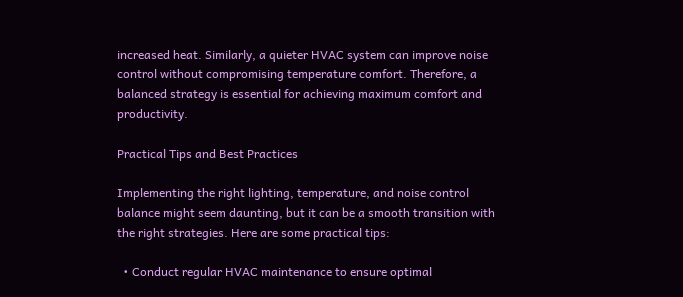increased heat. Similarly, a quieter HVAC system can improve noise control without compromising temperature comfort. Therefore, a balanced strategy is essential for achieving maximum comfort and productivity.

Practical Tips and Best Practices

Implementing the right lighting, temperature, and noise control balance might seem daunting, but it can be a smooth transition with the right strategies. Here are some practical tips:

  • Conduct regular HVAC maintenance to ensure optimal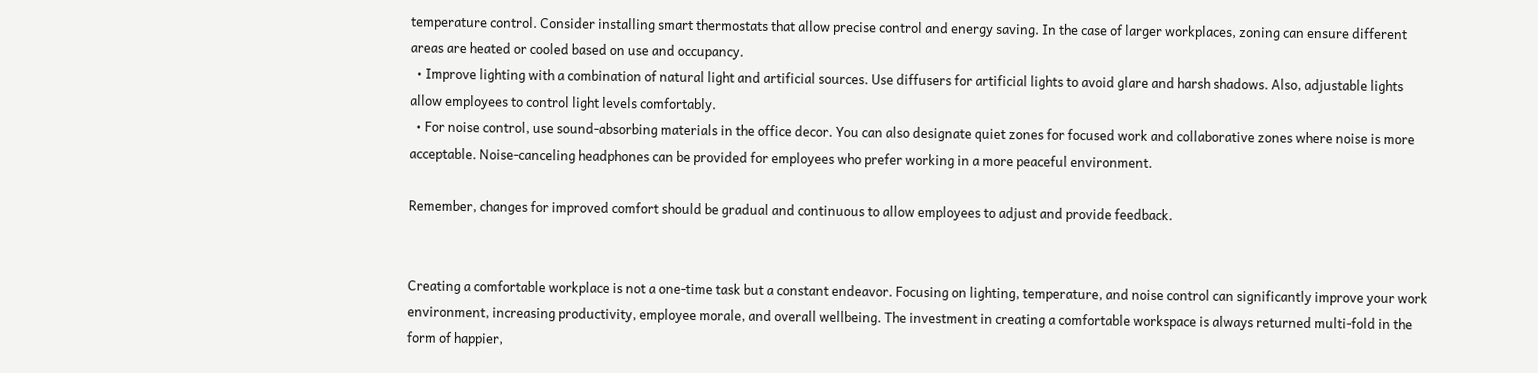temperature control. Consider installing smart thermostats that allow precise control and energy saving. In the case of larger workplaces, zoning can ensure different areas are heated or cooled based on use and occupancy.
  • Improve lighting with a combination of natural light and artificial sources. Use diffusers for artificial lights to avoid glare and harsh shadows. Also, adjustable lights allow employees to control light levels comfortably.
  • For noise control, use sound-absorbing materials in the office decor. You can also designate quiet zones for focused work and collaborative zones where noise is more acceptable. Noise-canceling headphones can be provided for employees who prefer working in a more peaceful environment.

Remember, changes for improved comfort should be gradual and continuous to allow employees to adjust and provide feedback.


Creating a comfortable workplace is not a one-time task but a constant endeavor. Focusing on lighting, temperature, and noise control can significantly improve your work environment, increasing productivity, employee morale, and overall wellbeing. The investment in creating a comfortable workspace is always returned multi-fold in the form of happier,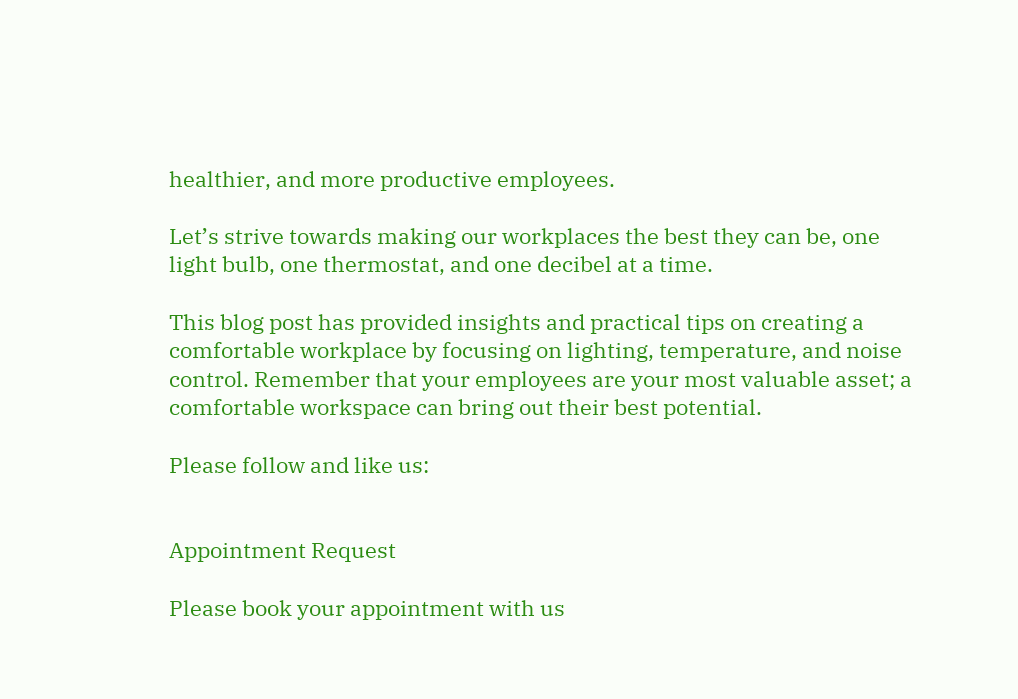healthier, and more productive employees.

Let’s strive towards making our workplaces the best they can be, one light bulb, one thermostat, and one decibel at a time.

This blog post has provided insights and practical tips on creating a comfortable workplace by focusing on lighting, temperature, and noise control. Remember that your employees are your most valuable asset; a comfortable workspace can bring out their best potential.

Please follow and like us:


Appointment Request

Please book your appointment with us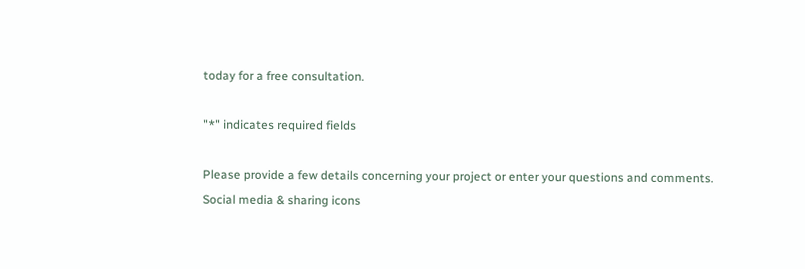today for a free consultation.

"*" indicates required fields

Please provide a few details concerning your project or enter your questions and comments.
Social media & sharing icons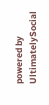powered by UltimatelySocial